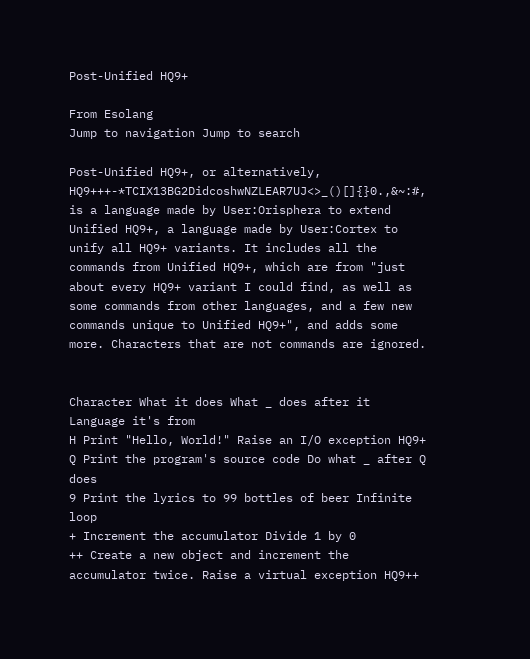Post-Unified HQ9+

From Esolang
Jump to navigation Jump to search

Post-Unified HQ9+, or alternatively, HQ9+++-*TCIX13BG2DidcoshwNZLEAR7UJ<>_()[]{}0.,&~:#, is a language made by User:Orisphera to extend Unified HQ9+, a language made by User:Cortex to unify all HQ9+ variants. It includes all the commands from Unified HQ9+, which are from "just about every HQ9+ variant I could find, as well as some commands from other languages, and a few new commands unique to Unified HQ9+", and adds some more. Characters that are not commands are ignored.


Character What it does What _ does after it Language it's from
H Print "Hello, World!" Raise an I/O exception HQ9+
Q Print the program's source code Do what _ after Q does
9 Print the lyrics to 99 bottles of beer Infinite loop
+ Increment the accumulator Divide 1 by 0
++ Create a new object and increment the accumulator twice. Raise a virtual exception HQ9++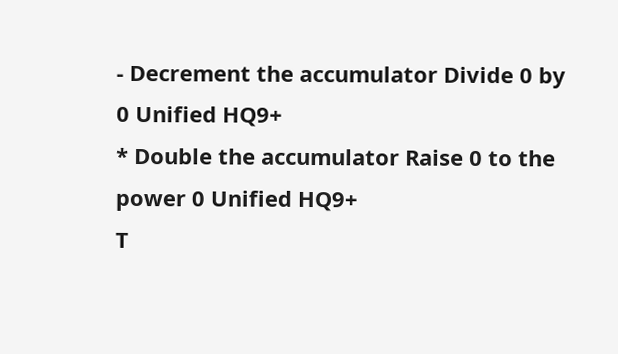- Decrement the accumulator Divide 0 by 0 Unified HQ9+
* Double the accumulator Raise 0 to the power 0 Unified HQ9+
T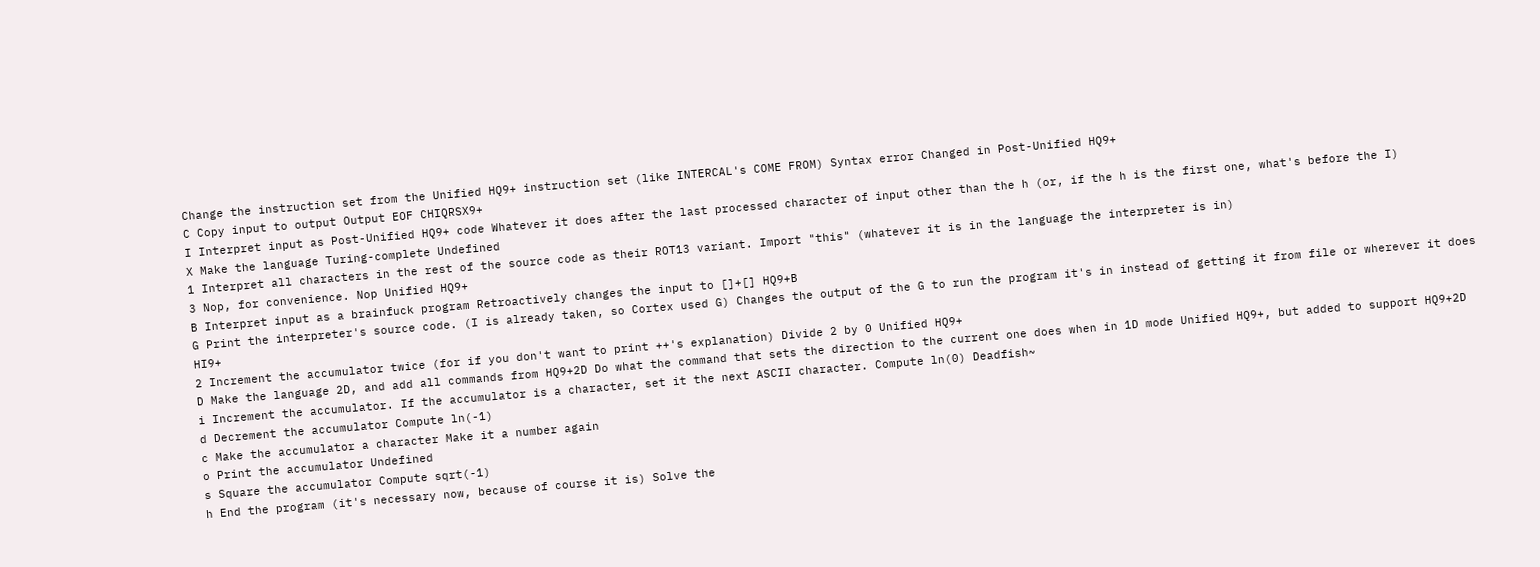Change the instruction set from the Unified HQ9+ instruction set (like INTERCAL's COME FROM) Syntax error Changed in Post-Unified HQ9+
C Copy input to output Output EOF CHIQRSX9+
I Interpret input as Post-Unified HQ9+ code Whatever it does after the last processed character of input other than the h (or, if the h is the first one, what's before the I)
X Make the language Turing-complete Undefined
1 Interpret all characters in the rest of the source code as their ROT13 variant. Import "this" (whatever it is in the language the interpreter is in)
3 Nop, for convenience. Nop Unified HQ9+
B Interpret input as a brainfuck program Retroactively changes the input to []+[] HQ9+B
G Print the interpreter's source code. (I is already taken, so Cortex used G) Changes the output of the G to run the program it's in instead of getting it from file or wherever it does HI9+
2 Increment the accumulator twice (for if you don't want to print ++'s explanation) Divide 2 by 0 Unified HQ9+
D Make the language 2D, and add all commands from HQ9+2D Do what the command that sets the direction to the current one does when in 1D mode Unified HQ9+, but added to support HQ9+2D
i Increment the accumulator. If the accumulator is a character, set it the next ASCII character. Compute ln(0) Deadfish~
d Decrement the accumulator Compute ln(-1)
c Make the accumulator a character Make it a number again
o Print the accumulator Undefined
s Square the accumulator Compute sqrt(-1)
h End the program (it's necessary now, because of course it is) Solve the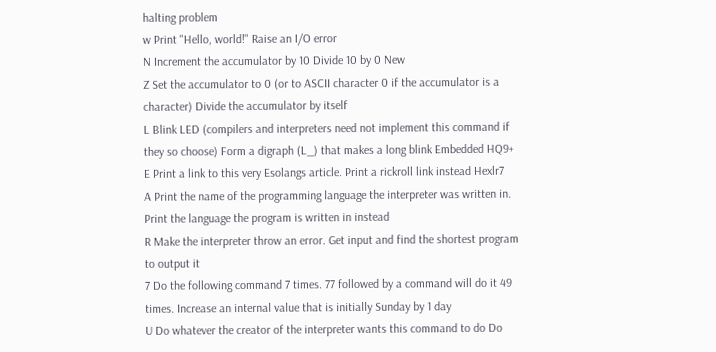halting problem
w Print "Hello, world!" Raise an I/O error
N Increment the accumulator by 10 Divide 10 by 0 New
Z Set the accumulator to 0 (or to ASCII character 0 if the accumulator is a character) Divide the accumulator by itself
L Blink LED (compilers and interpreters need not implement this command if they so choose) Form a digraph (L_) that makes a long blink Embedded HQ9+
E Print a link to this very Esolangs article. Print a rickroll link instead Hexlr7
A Print the name of the programming language the interpreter was written in. Print the language the program is written in instead
R Make the interpreter throw an error. Get input and find the shortest program to output it
7 Do the following command 7 times. 77 followed by a command will do it 49 times. Increase an internal value that is initially Sunday by 1 day
U Do whatever the creator of the interpreter wants this command to do Do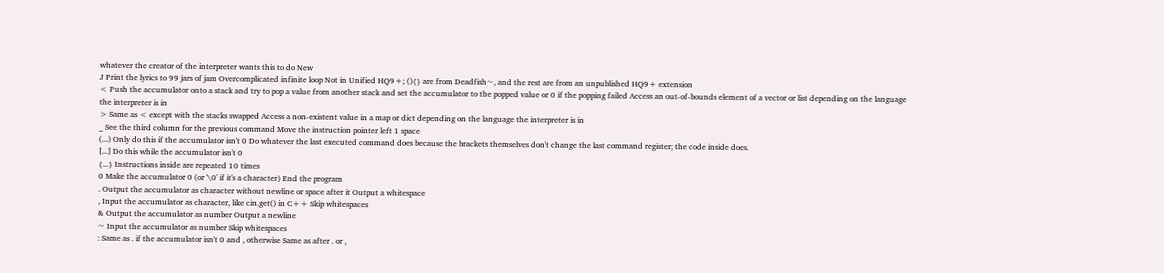whatever the creator of the interpreter wants this to do New
J Print the lyrics to 99 jars of jam Overcomplicated infinite loop Not in Unified HQ9+; (){} are from Deadfish~, and the rest are from an unpublished HQ9+ extension
< Push the accumulator onto a stack and try to pop a value from another stack and set the accumulator to the popped value or 0 if the popping failed Access an out-of-bounds element of a vector or list depending on the language the interpreter is in
> Same as < except with the stacks swapped Access a non-existent value in a map or dict depending on the language the interpreter is in
_ See the third column for the previous command Move the instruction pointer left 1 space
(...) Only do this if the accumulator isn't 0 Do whatever the last executed command does because the brackets themselves don't change the last command register; the code inside does.
[...] Do this while the accumulator isn't 0
{...} Instructions inside are repeated 10 times
0 Make the accumulator 0 (or '\0' if it's a character) End the program
. Output the accumulator as character without newline or space after it Output a whitespace
, Input the accumulator as character, like cin.get() in C++ Skip whitespaces
& Output the accumulator as number Output a newline
~ Input the accumulator as number Skip whitespaces
: Same as . if the accumulator isn't 0 and , otherwise Same as after . or ,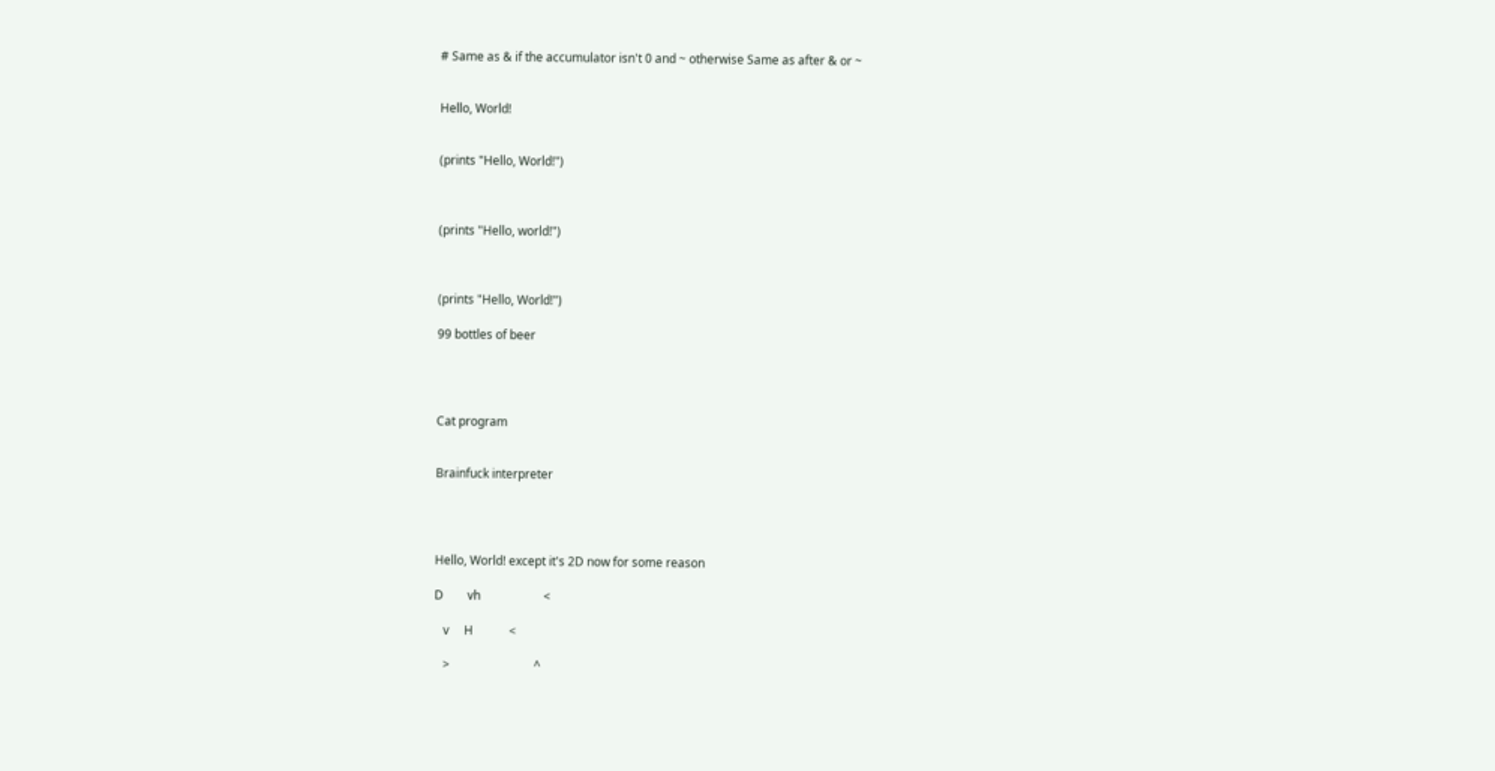# Same as & if the accumulator isn't 0 and ~ otherwise Same as after & or ~


Hello, World!


(prints "Hello, World!")



(prints "Hello, world!")



(prints "Hello, World!")

99 bottles of beer




Cat program


Brainfuck interpreter




Hello, World! except it's 2D now for some reason

D        vh                     <

   v     H            <

   >                            ^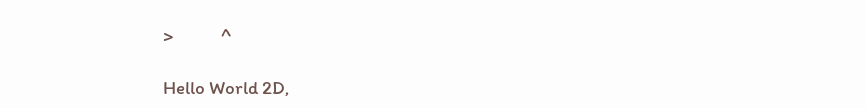>            ^

Hello World 2D,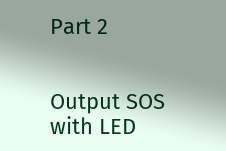Part 2


Output SOS with LED